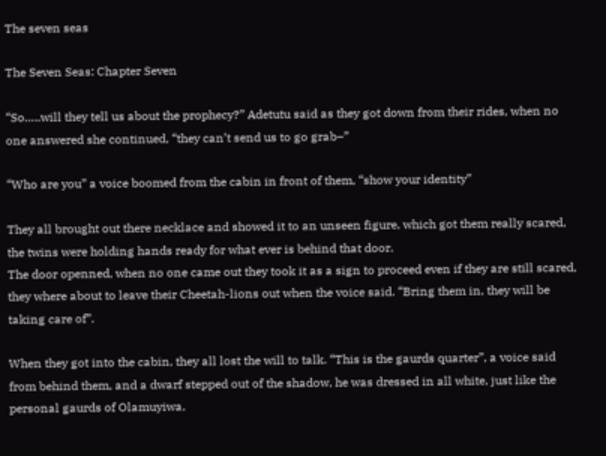The seven seas

The Seven Seas: Chapter Seven

“So…..will they tell us about the prophecy?” Adetutu said as they got down from their rides, when no one answered she continued, “they can’t send us to go grab–”

“Who are you” a voice boomed from the cabin in front of them, “show your identity”

They all brought out there necklace and showed it to an unseen figure, which got them really scared, the twins were holding hands ready for what ever is behind that door.
The door openned, when no one came out they took it as a sign to proceed even if they are still scared, they where about to leave their Cheetah-lions out when the voice said. “Bring them in, they will be taking care of”.

When they got into the cabin, they all lost the will to talk. “This is the gaurds quarter”, a voice said from behind them, and a dwarf stepped out of the shadow, he was dressed in all white, just like the personal gaurds of Olamuyiwa.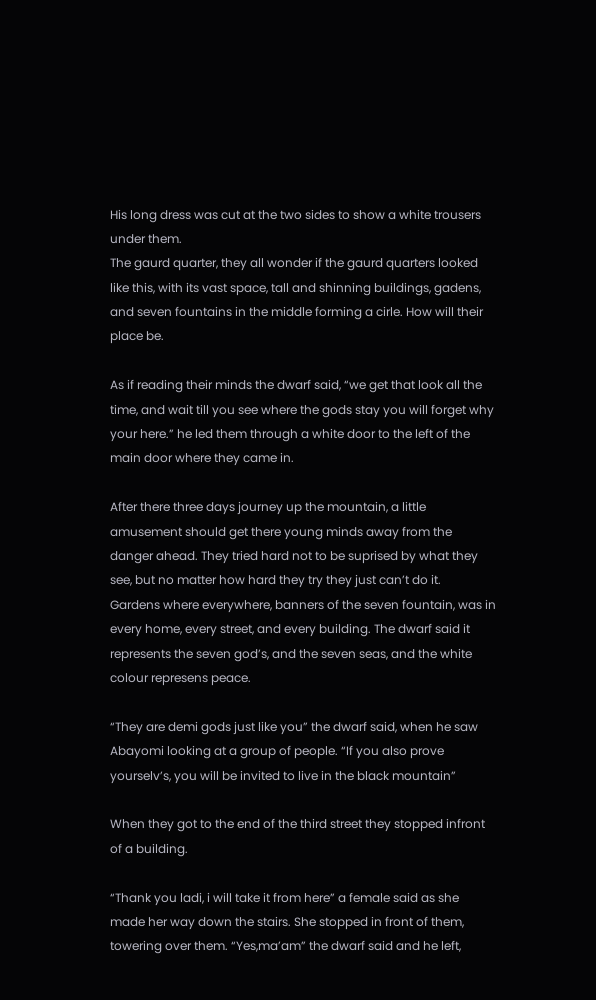His long dress was cut at the two sides to show a white trousers under them.
The gaurd quarter, they all wonder if the gaurd quarters looked like this, with its vast space, tall and shinning buildings, gadens, and seven fountains in the middle forming a cirle. How will their place be.

As if reading their minds the dwarf said, “we get that look all the time, and wait till you see where the gods stay you will forget why your here.” he led them through a white door to the left of the main door where they came in.

After there three days journey up the mountain, a little amusement should get there young minds away from the danger ahead. They tried hard not to be suprised by what they see, but no matter how hard they try they just can’t do it.
Gardens where everywhere, banners of the seven fountain, was in every home, every street, and every building. The dwarf said it represents the seven god’s, and the seven seas, and the white colour represens peace.

“They are demi gods just like you” the dwarf said, when he saw Abayomi looking at a group of people. “If you also prove yourselv’s, you will be invited to live in the black mountain”

When they got to the end of the third street they stopped infront of a building.

“Thank you ladi, i will take it from here” a female said as she made her way down the stairs. She stopped in front of them, towering over them. “Yes,ma’am” the dwarf said and he left,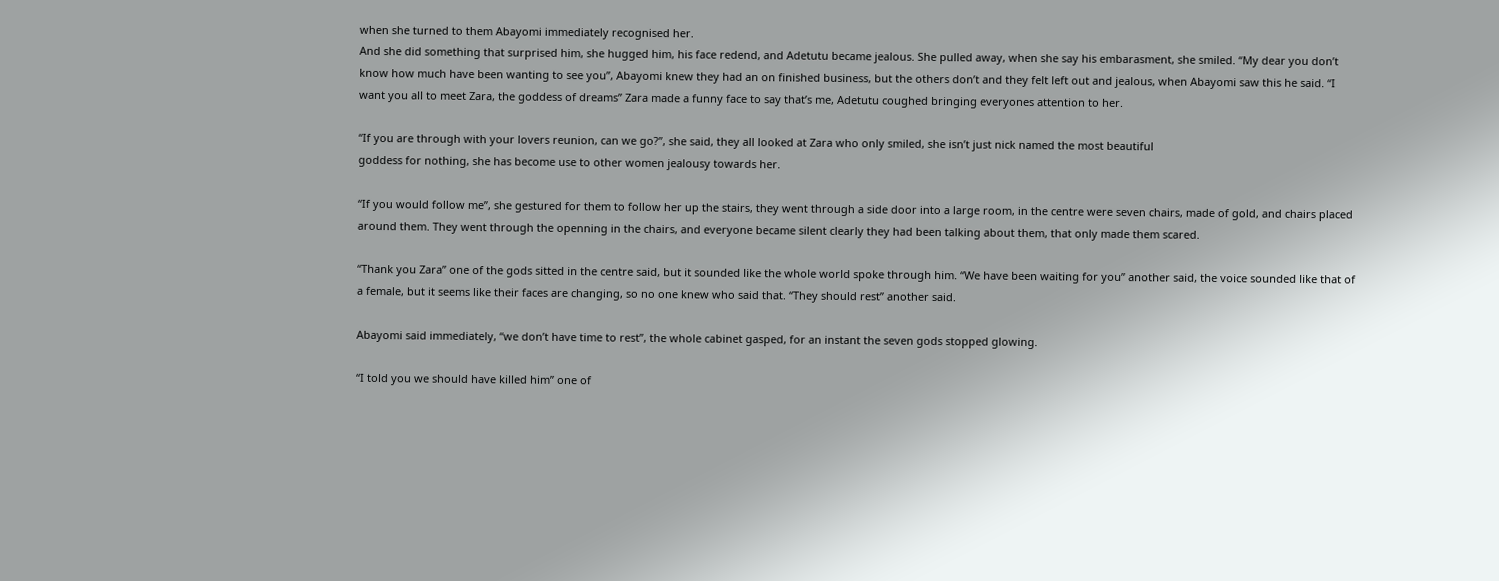when she turned to them Abayomi immediately recognised her.
And she did something that surprised him, she hugged him, his face redend, and Adetutu became jealous. She pulled away, when she say his embarasment, she smiled. “My dear you don’t know how much have been wanting to see you”, Abayomi knew they had an on finished business, but the others don’t and they felt left out and jealous, when Abayomi saw this he said. “I want you all to meet Zara, the goddess of dreams” Zara made a funny face to say that’s me, Adetutu coughed bringing everyones attention to her.

“If you are through with your lovers reunion, can we go?”, she said, they all looked at Zara who only smiled, she isn’t just nick named the most beautiful
goddess for nothing, she has become use to other women jealousy towards her.

“If you would follow me”, she gestured for them to follow her up the stairs, they went through a side door into a large room, in the centre were seven chairs, made of gold, and chairs placed around them. They went through the openning in the chairs, and everyone became silent clearly they had been talking about them, that only made them scared.

“Thank you Zara” one of the gods sitted in the centre said, but it sounded like the whole world spoke through him. “We have been waiting for you” another said, the voice sounded like that of a female, but it seems like their faces are changing, so no one knew who said that. “They should rest” another said.

Abayomi said immediately, “we don’t have time to rest”, the whole cabinet gasped, for an instant the seven gods stopped glowing.

“I told you we should have killed him” one of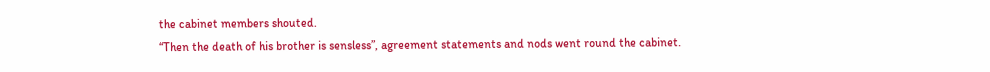the cabinet members shouted.
“Then the death of his brother is sensless”, agreement statements and nods went round the cabinet.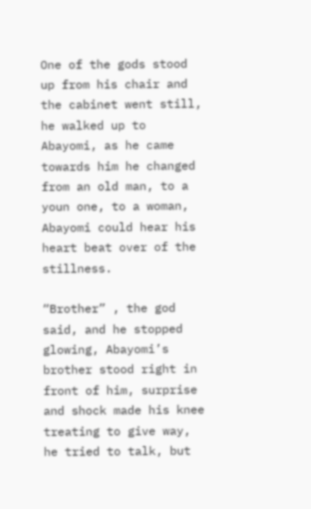One of the gods stood up from his chair and the cabinet went still, he walked up to Abayomi, as he came towards him he changed from an old man, to a youn one, to a woman, Abayomi could hear his heart beat over of the stillness.

“Brother” , the god said, and he stopped glowing, Abayomi’s brother stood right in front of him, surprise and shock made his knee treating to give way, he tried to talk, but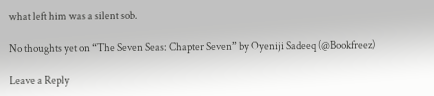what left him was a silent sob.

No thoughts yet on “The Seven Seas: Chapter Seven” by Oyeniji Sadeeq (@Bookfreez)

Leave a Reply